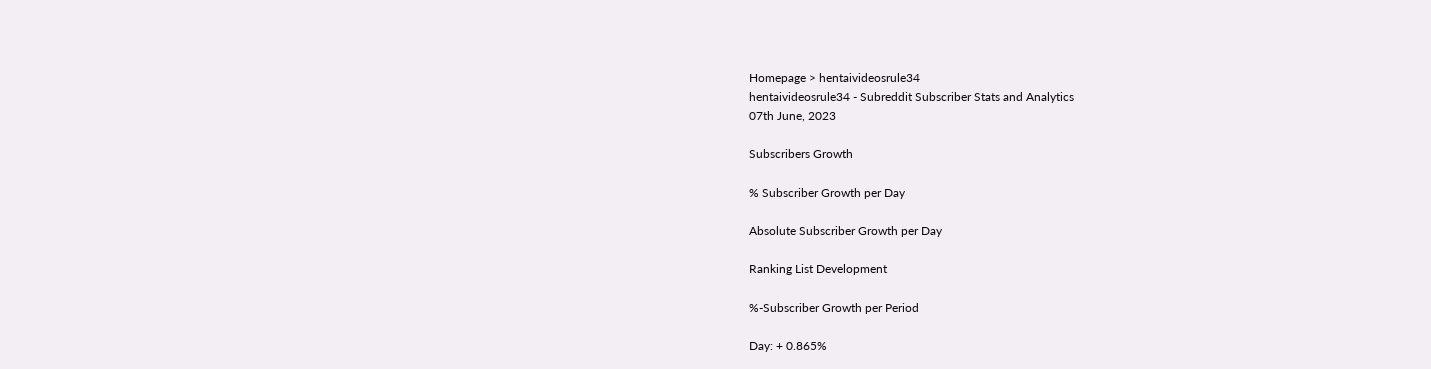Homepage > hentaivideosrule34
hentaivideosrule34 - Subreddit Subscriber Stats and Analytics
07th June, 2023

Subscribers Growth

% Subscriber Growth per Day

Absolute Subscriber Growth per Day

Ranking List Development

%-Subscriber Growth per Period

Day: + 0.865%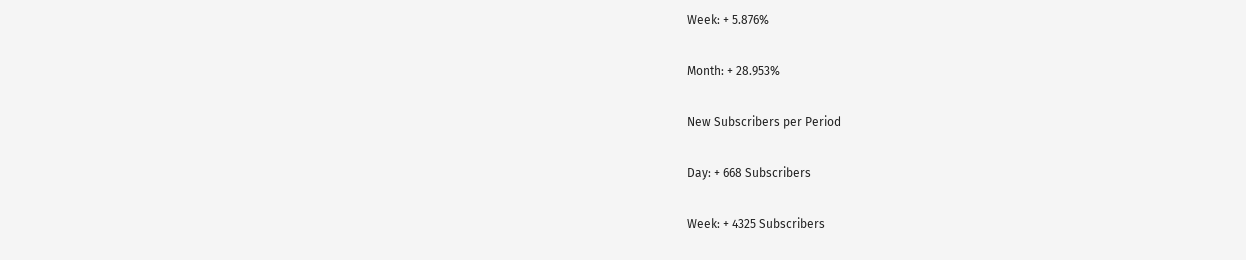Week: + 5.876%

Month: + 28.953%

New Subscribers per Period

Day: + 668 Subscribers

Week: + 4325 Subscribers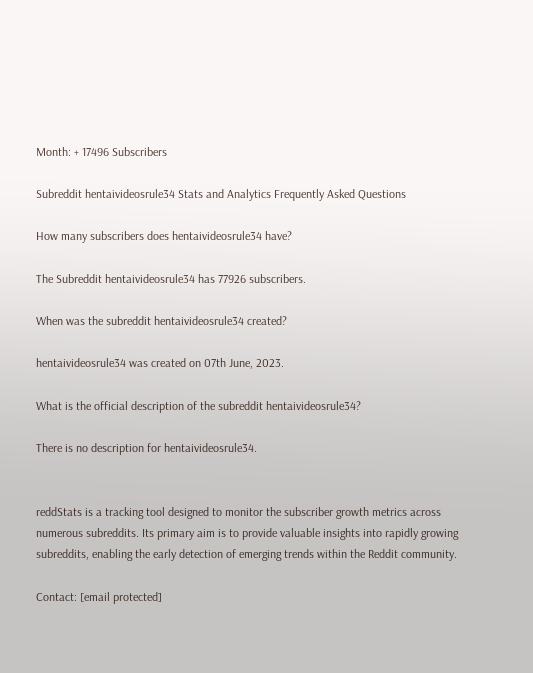Month: + 17496 Subscribers

Subreddit hentaivideosrule34 Stats and Analytics Frequently Asked Questions

How many subscribers does hentaivideosrule34 have?

The Subreddit hentaivideosrule34 has 77926 subscribers.

When was the subreddit hentaivideosrule34 created?

hentaivideosrule34 was created on 07th June, 2023.

What is the official description of the subreddit hentaivideosrule34?

There is no description for hentaivideosrule34.


reddStats is a tracking tool designed to monitor the subscriber growth metrics across numerous subreddits. Its primary aim is to provide valuable insights into rapidly growing subreddits, enabling the early detection of emerging trends within the Reddit community.

Contact: [email protected]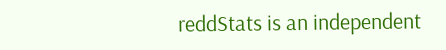reddStats is an independent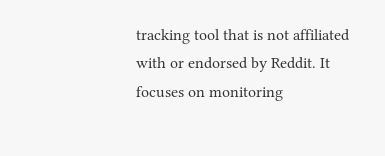tracking tool that is not affiliated with or endorsed by Reddit. It focuses on monitoring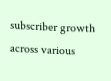subscriber growth across various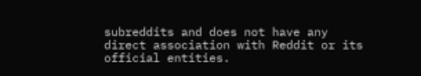subreddits and does not have any direct association with Reddit or its official entities.